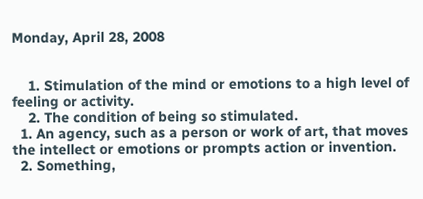Monday, April 28, 2008


    1. Stimulation of the mind or emotions to a high level of feeling or activity.
    2. The condition of being so stimulated.
  1. An agency, such as a person or work of art, that moves the intellect or emotions or prompts action or invention.
  2. Something,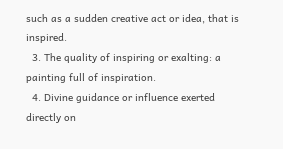such as a sudden creative act or idea, that is inspired.
  3. The quality of inspiring or exalting: a painting full of inspiration.
  4. Divine guidance or influence exerted directly on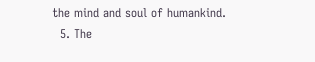the mind and soul of humankind.
  5. The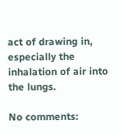act of drawing in, especially the inhalation of air into the lungs.

No comments: